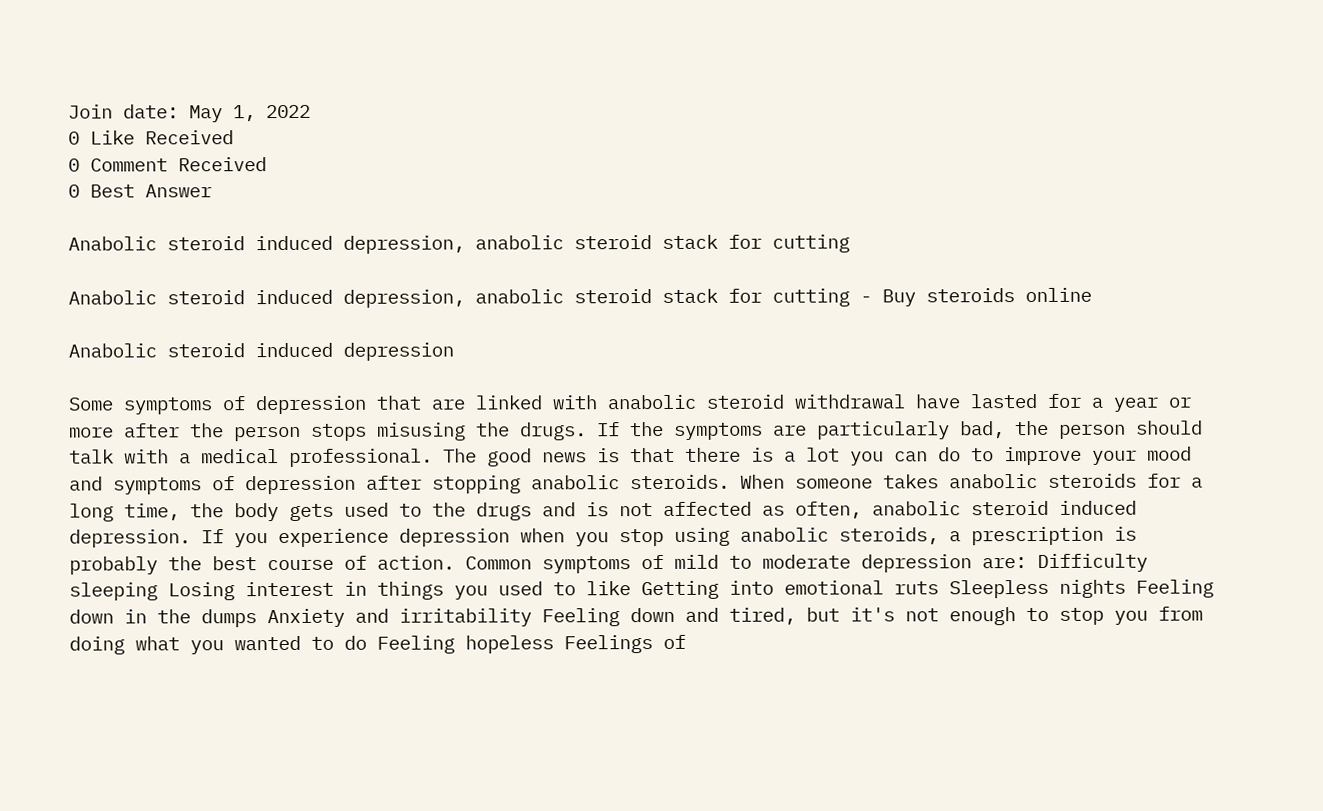Join date: May 1, 2022
0 Like Received
0 Comment Received
0 Best Answer

Anabolic steroid induced depression, anabolic steroid stack for cutting

Anabolic steroid induced depression, anabolic steroid stack for cutting - Buy steroids online

Anabolic steroid induced depression

Some symptoms of depression that are linked with anabolic steroid withdrawal have lasted for a year or more after the person stops misusing the drugs. If the symptoms are particularly bad, the person should talk with a medical professional. The good news is that there is a lot you can do to improve your mood and symptoms of depression after stopping anabolic steroids. When someone takes anabolic steroids for a long time, the body gets used to the drugs and is not affected as often, anabolic steroid induced depression. If you experience depression when you stop using anabolic steroids, a prescription is probably the best course of action. Common symptoms of mild to moderate depression are: Difficulty sleeping Losing interest in things you used to like Getting into emotional ruts Sleepless nights Feeling down in the dumps Anxiety and irritability Feeling down and tired, but it's not enough to stop you from doing what you wanted to do Feeling hopeless Feelings of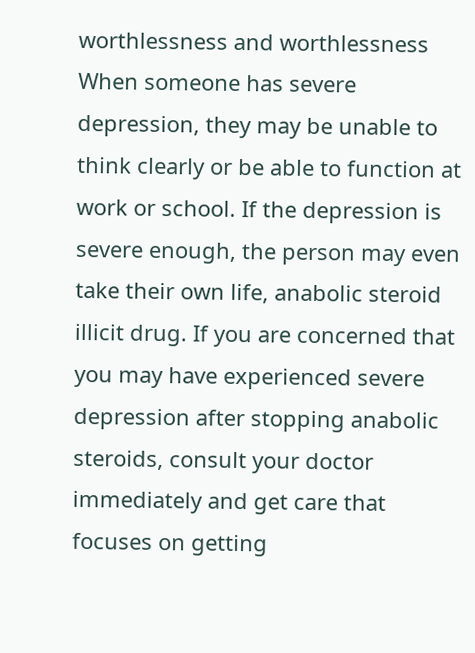worthlessness and worthlessness When someone has severe depression, they may be unable to think clearly or be able to function at work or school. If the depression is severe enough, the person may even take their own life, anabolic steroid illicit drug. If you are concerned that you may have experienced severe depression after stopping anabolic steroids, consult your doctor immediately and get care that focuses on getting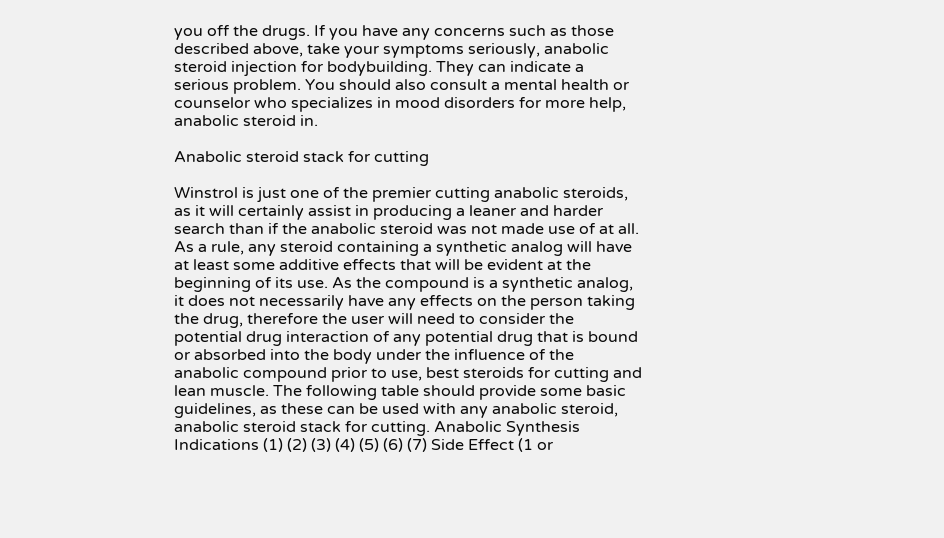you off the drugs. If you have any concerns such as those described above, take your symptoms seriously, anabolic steroid injection for bodybuilding. They can indicate a serious problem. You should also consult a mental health or counselor who specializes in mood disorders for more help, anabolic steroid in.

Anabolic steroid stack for cutting

Winstrol is just one of the premier cutting anabolic steroids, as it will certainly assist in producing a leaner and harder search than if the anabolic steroid was not made use of at all. As a rule, any steroid containing a synthetic analog will have at least some additive effects that will be evident at the beginning of its use. As the compound is a synthetic analog, it does not necessarily have any effects on the person taking the drug, therefore the user will need to consider the potential drug interaction of any potential drug that is bound or absorbed into the body under the influence of the anabolic compound prior to use, best steroids for cutting and lean muscle. The following table should provide some basic guidelines, as these can be used with any anabolic steroid, anabolic steroid stack for cutting. Anabolic Synthesis Indications (1) (2) (3) (4) (5) (6) (7) Side Effect (1 or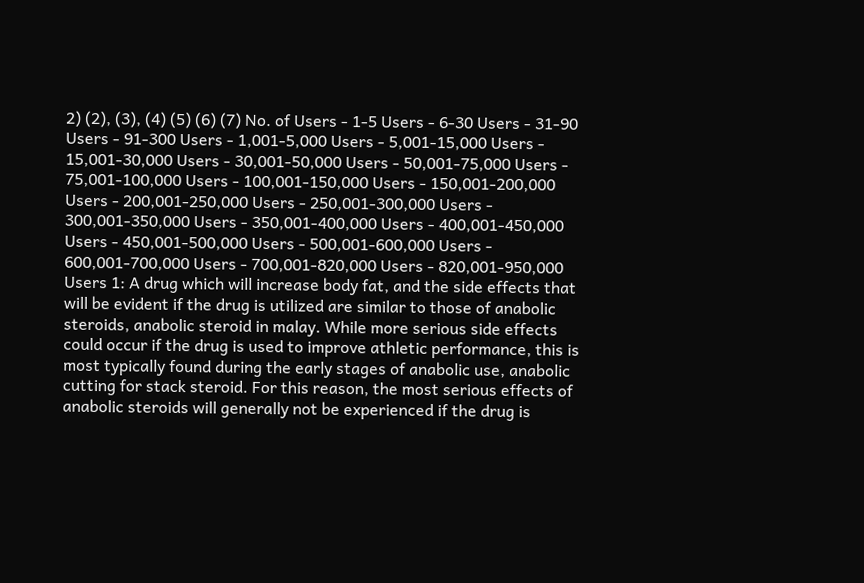2) (2), (3), (4) (5) (6) (7) No. of Users - 1-5 Users - 6-30 Users - 31-90 Users - 91-300 Users - 1,001-5,000 Users - 5,001-15,000 Users - 15,001-30,000 Users - 30,001-50,000 Users - 50,001-75,000 Users - 75,001-100,000 Users - 100,001-150,000 Users - 150,001-200,000 Users - 200,001-250,000 Users - 250,001-300,000 Users - 300,001-350,000 Users - 350,001-400,000 Users - 400,001-450,000 Users - 450,001-500,000 Users - 500,001-600,000 Users - 600,001-700,000 Users - 700,001-820,000 Users - 820,001-950,000 Users 1: A drug which will increase body fat, and the side effects that will be evident if the drug is utilized are similar to those of anabolic steroids, anabolic steroid in malay. While more serious side effects could occur if the drug is used to improve athletic performance, this is most typically found during the early stages of anabolic use, anabolic cutting for stack steroid. For this reason, the most serious effects of anabolic steroids will generally not be experienced if the drug is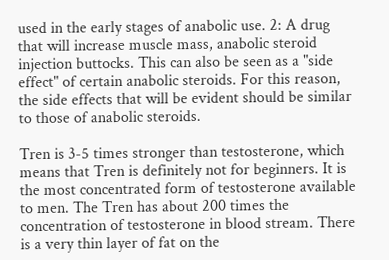used in the early stages of anabolic use. 2: A drug that will increase muscle mass, anabolic steroid injection buttocks. This can also be seen as a "side effect" of certain anabolic steroids. For this reason, the side effects that will be evident should be similar to those of anabolic steroids.

Tren is 3-5 times stronger than testosterone, which means that Tren is definitely not for beginners. It is the most concentrated form of testosterone available to men. The Tren has about 200 times the concentration of testosterone in blood stream. There is a very thin layer of fat on the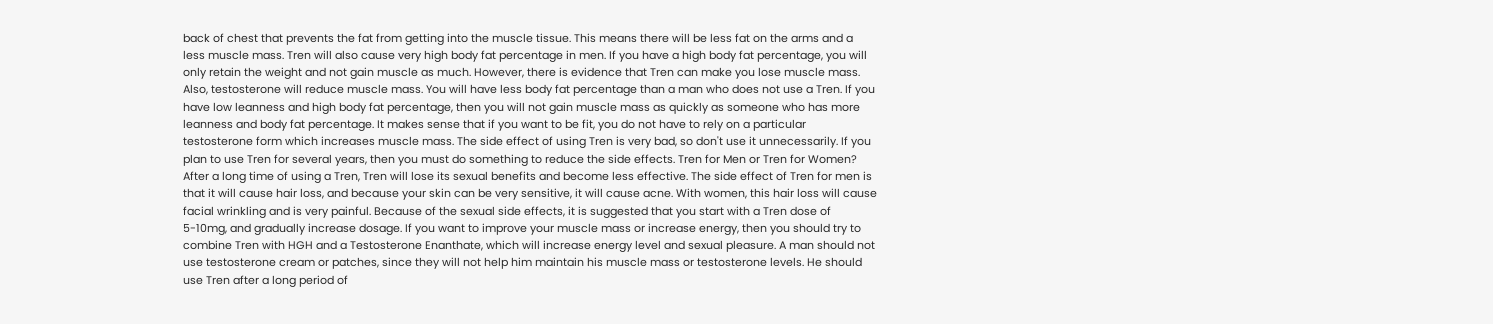back of chest that prevents the fat from getting into the muscle tissue. This means there will be less fat on the arms and a less muscle mass. Tren will also cause very high body fat percentage in men. If you have a high body fat percentage, you will only retain the weight and not gain muscle as much. However, there is evidence that Tren can make you lose muscle mass. Also, testosterone will reduce muscle mass. You will have less body fat percentage than a man who does not use a Tren. If you have low leanness and high body fat percentage, then you will not gain muscle mass as quickly as someone who has more leanness and body fat percentage. It makes sense that if you want to be fit, you do not have to rely on a particular testosterone form which increases muscle mass. The side effect of using Tren is very bad, so don't use it unnecessarily. If you plan to use Tren for several years, then you must do something to reduce the side effects. Tren for Men or Tren for Women? After a long time of using a Tren, Tren will lose its sexual benefits and become less effective. The side effect of Tren for men is that it will cause hair loss, and because your skin can be very sensitive, it will cause acne. With women, this hair loss will cause facial wrinkling and is very painful. Because of the sexual side effects, it is suggested that you start with a Tren dose of 5-10mg, and gradually increase dosage. If you want to improve your muscle mass or increase energy, then you should try to combine Tren with HGH and a Testosterone Enanthate, which will increase energy level and sexual pleasure. A man should not use testosterone cream or patches, since they will not help him maintain his muscle mass or testosterone levels. He should use Tren after a long period of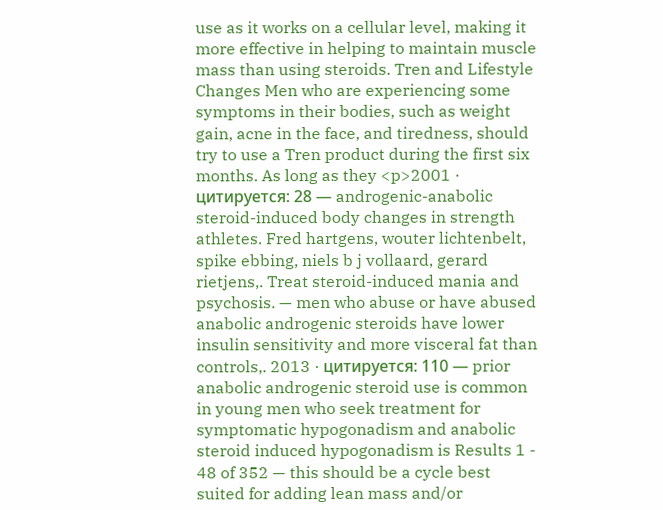use as it works on a cellular level, making it more effective in helping to maintain muscle mass than using steroids. Tren and Lifestyle Changes Men who are experiencing some symptoms in their bodies, such as weight gain, acne in the face, and tiredness, should try to use a Tren product during the first six months. As long as they <p>2001 · цитируется: 28 — androgenic-anabolic steroid-induced body changes in strength athletes. Fred hartgens, wouter lichtenbelt, spike ebbing, niels b j vollaard, gerard rietjens,. Treat steroid-induced mania and psychosis. — men who abuse or have abused anabolic androgenic steroids have lower insulin sensitivity and more visceral fat than controls,. 2013 · цитируется: 110 — prior anabolic androgenic steroid use is common in young men who seek treatment for symptomatic hypogonadism and anabolic steroid induced hypogonadism is Results 1 - 48 of 352 — this should be a cycle best suited for adding lean mass and/or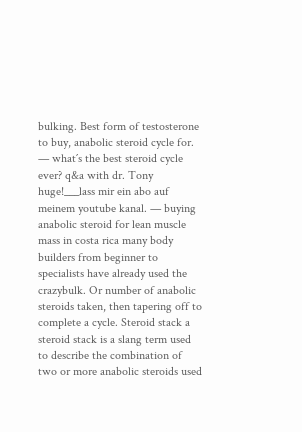bulking. Best form of testosterone to buy, anabolic steroid cycle for. — what´s the best steroid cycle ever? q&a with dr. Tony huge!___lass mir ein abo auf meinem youtube kanal. — buying anabolic steroid for lean muscle mass in costa rica many body builders from beginner to specialists have already used the crazybulk. Or number of anabolic steroids taken, then tapering off to complete a cycle. Steroid stack a steroid stack is a slang term used to describe the combination of two or more anabolic steroids used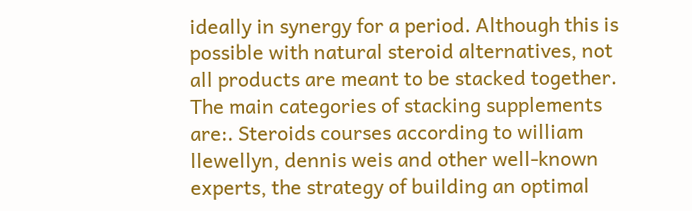ideally in synergy for a period. Although this is possible with natural steroid alternatives, not all products are meant to be stacked together. The main categories of stacking supplements are:. Steroids courses according to william llewellyn, dennis weis and other well-known experts, the strategy of building an optimal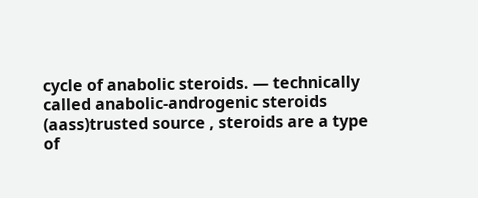cycle of anabolic steroids. — technically called anabolic-androgenic steroids (aass)trusted source , steroids are a type of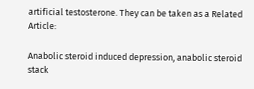artificial testosterone. They can be taken as a Related Article:

Anabolic steroid induced depression, anabolic steroid stack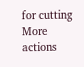for cutting
More actions